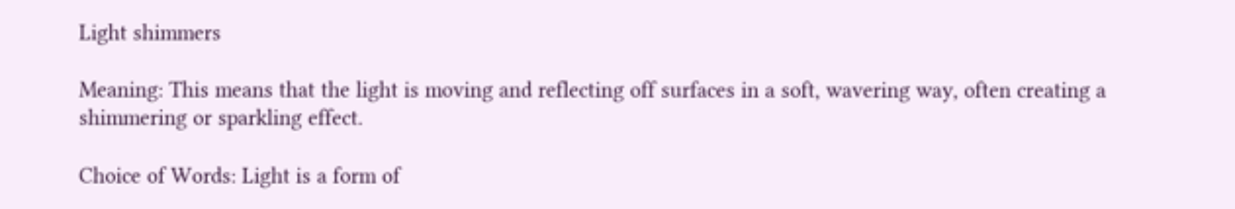Light shimmers

Meaning: This means that the light is moving and reflecting off surfaces in a soft, wavering way, often creating a shimmering or sparkling effect.

Choice of Words: Light is a form of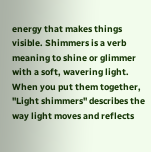energy that makes things visible. Shimmers is a verb meaning to shine or glimmer with a soft, wavering light. When you put them together, "Light shimmers" describes the way light moves and reflects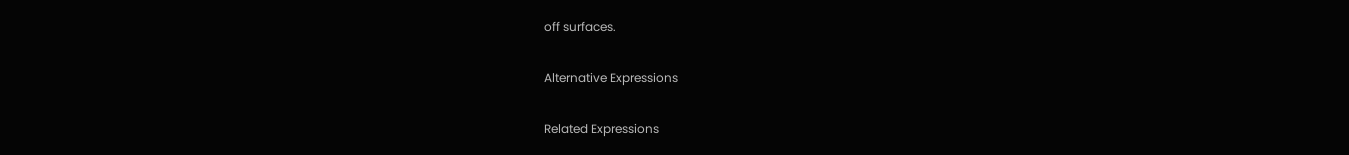off surfaces.

Alternative Expressions

Related Expressions